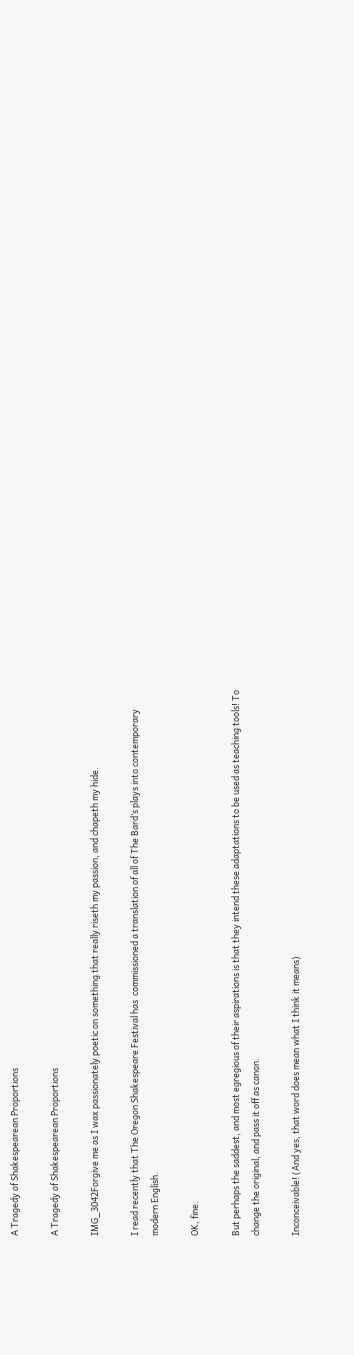A Tragedy of Shakespearean Proportions

A Tragedy of Shakespearean Proportions

IMG_3042Forgive me as I wax passionately poetic on something that really riseth my passion, and chapeth my hide.

I read recently that The Oregon Shakespeare Festival has  commissioned a translation of all of The Bard’s plays into contemporary modern English.

OK, fine.

But perhaps the saddest, and most egregious of their aspirations is that they intend these adaptations to be used as teaching tools! To change the original, and pass it off as canon.

Inconceivable! (And yes, that word does mean what I think it means)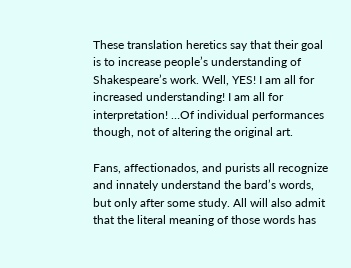These translation heretics say that their goal is to increase people’s understanding of Shakespeare’s work. Well, YES! I am all for increased understanding! I am all for interpretation! …Of individual performances though, not of altering the original art.

Fans, affectionados, and purists all recognize and innately understand the bard’s words, but only after some study. All will also admit that the literal meaning of those words has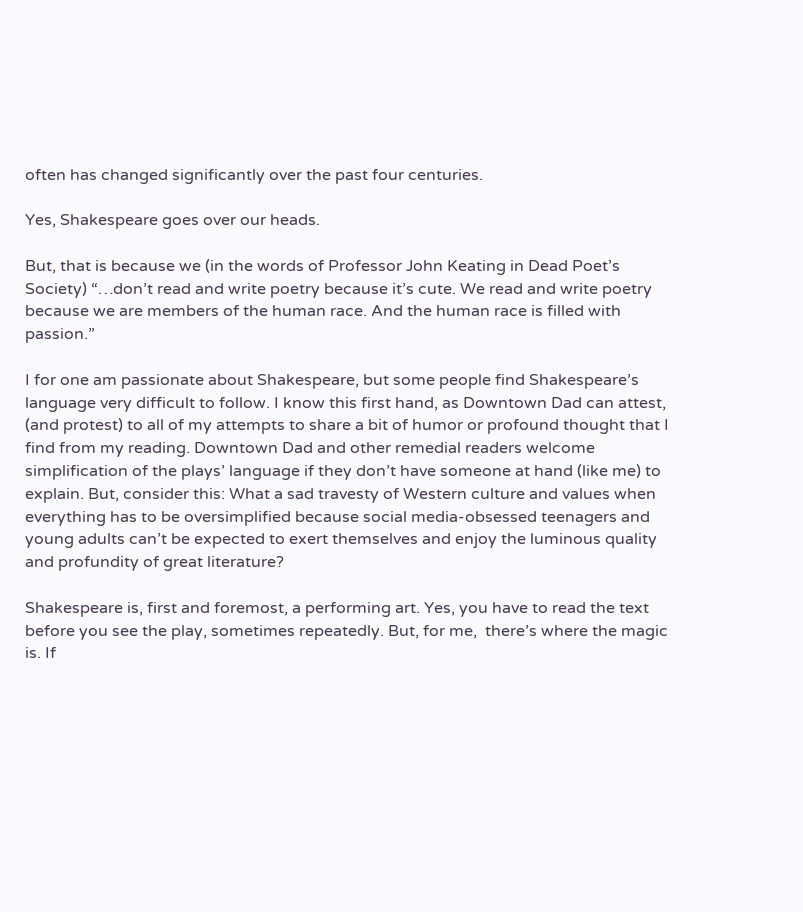often has changed significantly over the past four centuries.

Yes, Shakespeare goes over our heads.

But, that is because we (in the words of Professor John Keating in Dead Poet’s Society) “…don’t read and write poetry because it’s cute. We read and write poetry because we are members of the human race. And the human race is filled with passion.”

I for one am passionate about Shakespeare, but some people find Shakespeare’s language very difficult to follow. I know this first hand, as Downtown Dad can attest, (and protest) to all of my attempts to share a bit of humor or profound thought that I find from my reading. Downtown Dad and other remedial readers welcome simplification of the plays’ language if they don’t have someone at hand (like me) to explain. But, consider this: What a sad travesty of Western culture and values when everything has to be oversimplified because social media-obsessed teenagers and young adults can’t be expected to exert themselves and enjoy the luminous quality and profundity of great literature?

Shakespeare is, first and foremost, a performing art. Yes, you have to read the text before you see the play, sometimes repeatedly. But, for me,  there’s where the magic is. If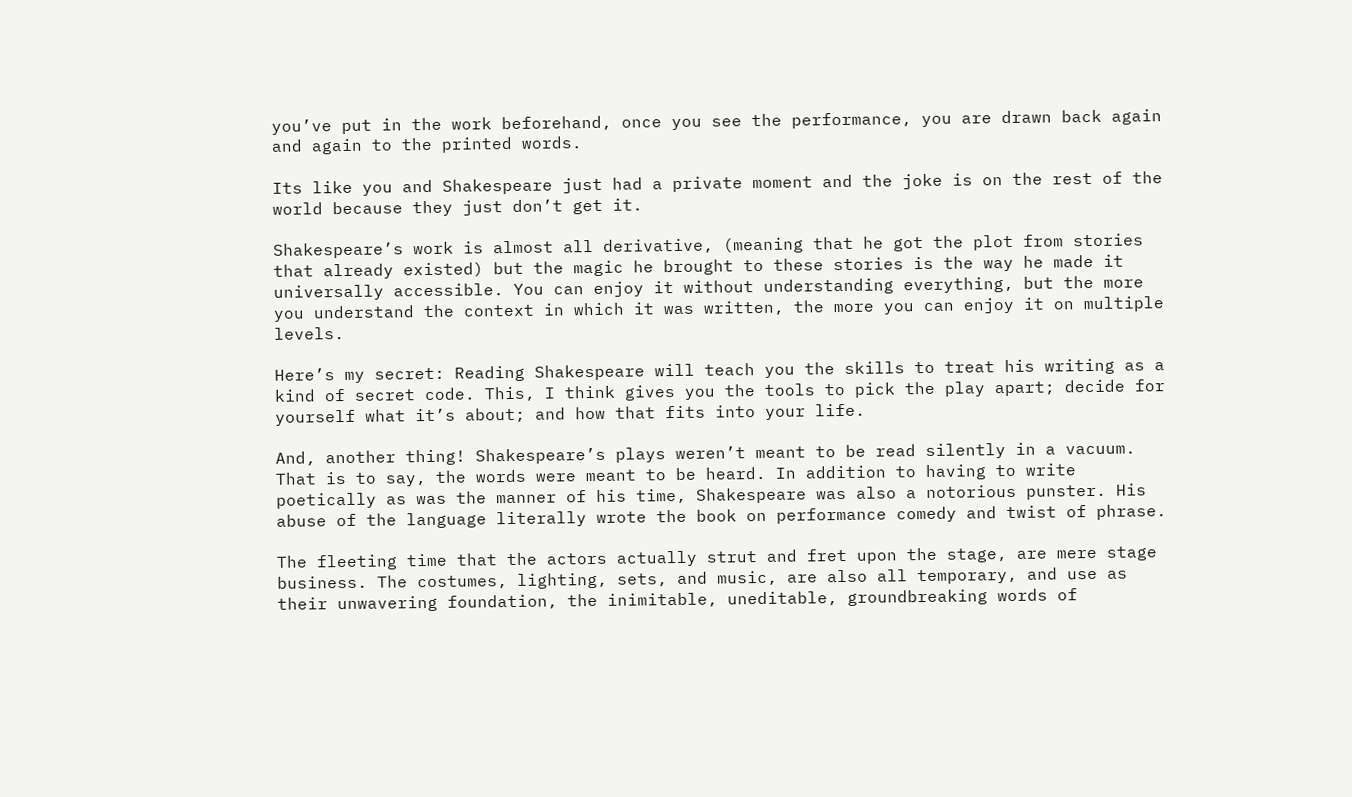you’ve put in the work beforehand, once you see the performance, you are drawn back again and again to the printed words.

Its like you and Shakespeare just had a private moment and the joke is on the rest of the world because they just don’t get it.

Shakespeare’s work is almost all derivative, (meaning that he got the plot from stories that already existed) but the magic he brought to these stories is the way he made it universally accessible. You can enjoy it without understanding everything, but the more you understand the context in which it was written, the more you can enjoy it on multiple levels.

Here’s my secret: Reading Shakespeare will teach you the skills to treat his writing as a kind of secret code. This, I think gives you the tools to pick the play apart; decide for yourself what it’s about; and how that fits into your life.

And, another thing! Shakespeare’s plays weren’t meant to be read silently in a vacuum. That is to say, the words were meant to be heard. In addition to having to write poetically as was the manner of his time, Shakespeare was also a notorious punster. His abuse of the language literally wrote the book on performance comedy and twist of phrase.

The fleeting time that the actors actually strut and fret upon the stage, are mere stage business. The costumes, lighting, sets, and music, are also all temporary, and use as their unwavering foundation, the inimitable, uneditable, groundbreaking words of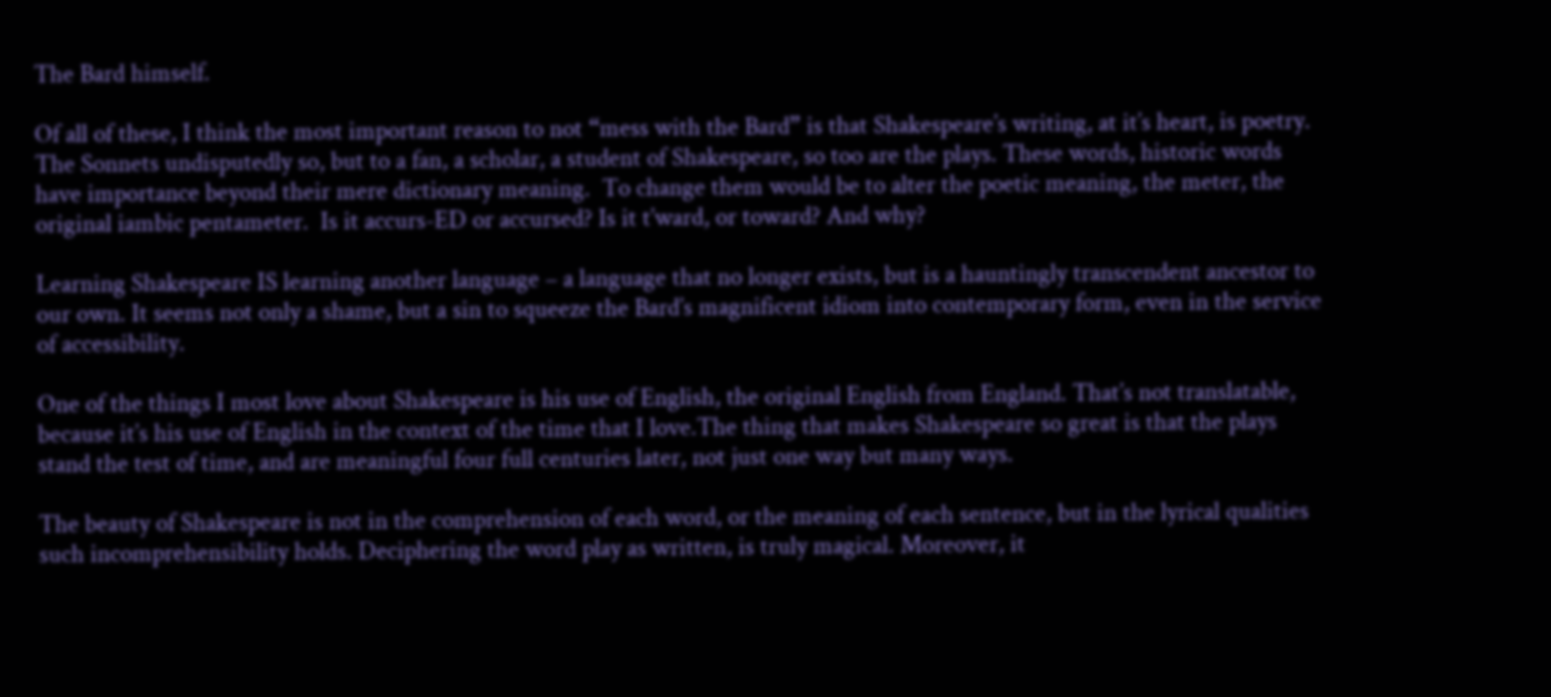The Bard himself.

Of all of these, I think the most important reason to not “mess with the Bard” is that Shakespeare’s writing, at it’s heart, is poetry. The Sonnets undisputedly so, but to a fan, a scholar, a student of Shakespeare, so too are the plays. These words, historic words have importance beyond their mere dictionary meaning.  To change them would be to alter the poetic meaning, the meter, the original iambic pentameter.  Is it accurs-ED or accursed? Is it t’ward, or toward? And why?

Learning Shakespeare IS learning another language – a language that no longer exists, but is a hauntingly transcendent ancestor to our own. It seems not only a shame, but a sin to squeeze the Bard’s magnificent idiom into contemporary form, even in the service of accessibility.

One of the things I most love about Shakespeare is his use of English, the original English from England. That’s not translatable, because it’s his use of English in the context of the time that I love.The thing that makes Shakespeare so great is that the plays stand the test of time, and are meaningful four full centuries later, not just one way but many ways.

The beauty of Shakespeare is not in the comprehension of each word, or the meaning of each sentence, but in the lyrical qualities such incomprehensibility holds. Deciphering the word play as written, is truly magical. Moreover, it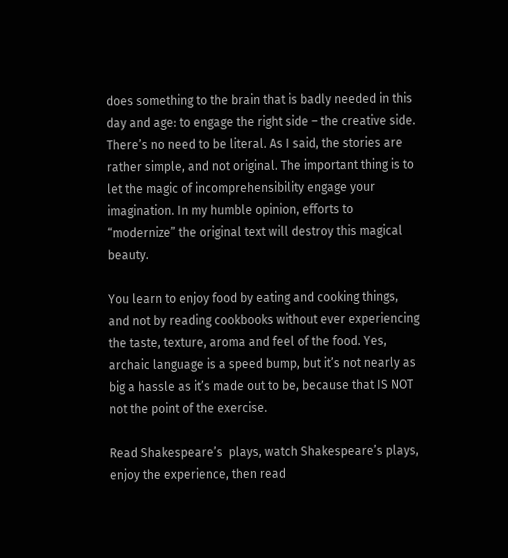does something to the brain that is badly needed in this day and age: to engage the right side – the creative side. There’s no need to be literal. As I said, the stories are rather simple, and not original. The important thing is to let the magic of incomprehensibility engage your imagination. In my humble opinion, efforts to “modernize” the original text will destroy this magical beauty.

You learn to enjoy food by eating and cooking things, and not by reading cookbooks without ever experiencing the taste, texture, aroma and feel of the food. Yes, archaic language is a speed bump, but it’s not nearly as big a hassle as it’s made out to be, because that IS NOT not the point of the exercise.

Read Shakespeare’s  plays, watch Shakespeare’s plays, enjoy the experience, then read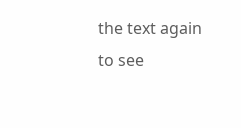the text again to see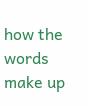how the words make up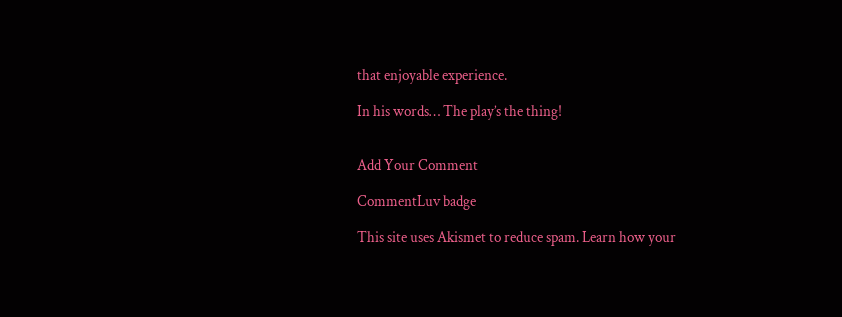that enjoyable experience.

In his words… The play’s the thing!


Add Your Comment

CommentLuv badge

This site uses Akismet to reduce spam. Learn how your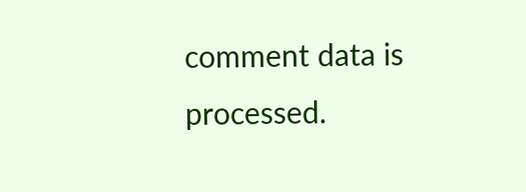comment data is processed.